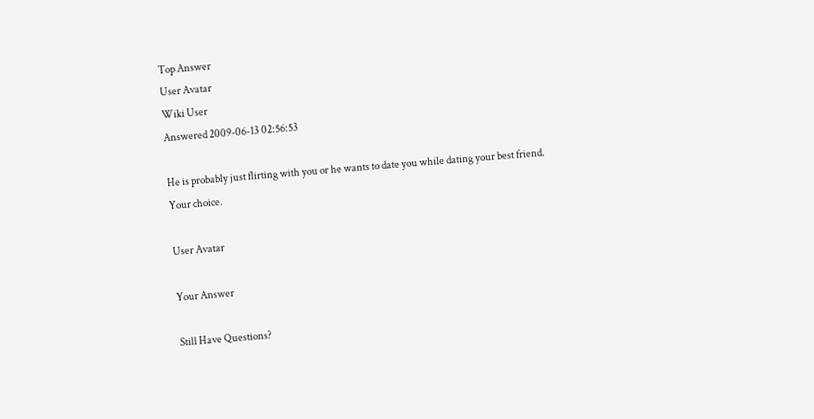Top Answer
User Avatar
Wiki User
Answered 2009-06-13 02:56:53

He is probably just flirting with you or he wants to date you while dating your best friend. Your choice.

User Avatar

Your Answer

Still Have Questions?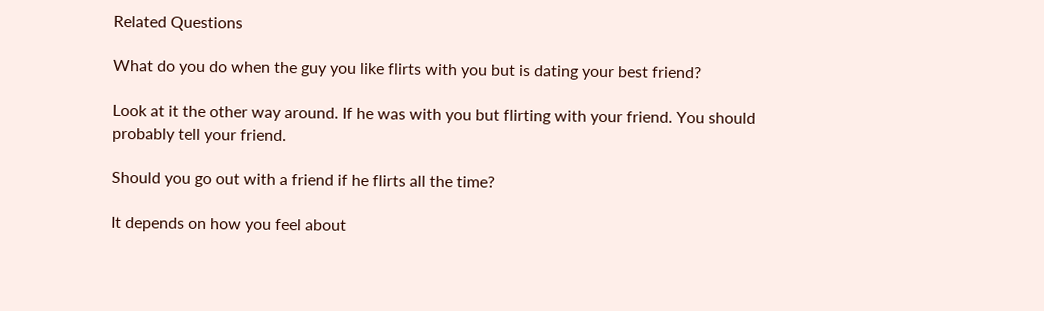Related Questions

What do you do when the guy you like flirts with you but is dating your best friend?

Look at it the other way around. If he was with you but flirting with your friend. You should probably tell your friend.

Should you go out with a friend if he flirts all the time?

It depends on how you feel about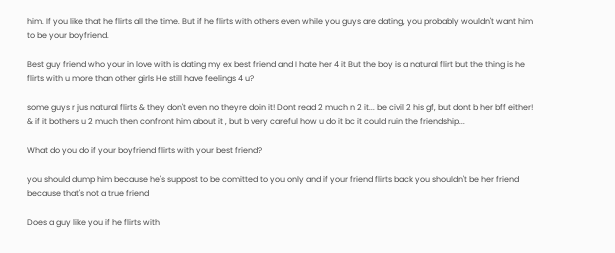him. If you like that he flirts all the time. But if he flirts with others even while you guys are dating, you probably wouldn't want him to be your boyfriend.

Best guy friend who your in love with is dating my ex best friend and I hate her 4 it But the boy is a natural flirt but the thing is he flirts with u more than other girls He still have feelings 4 u?

some guys r jus natural flirts & they don't even no theyre doin it! Dont read 2 much n 2 it... be civil 2 his gf, but dont b her bff either! & if it bothers u 2 much then confront him about it , but b very careful how u do it bc it could ruin the friendship...

What do you do if your boyfriend flirts with your best friend?

you should dump him because he's suppost to be comitted to you only and if your friend flirts back you shouldn't be her friend because that's not a true friend

Does a guy like you if he flirts with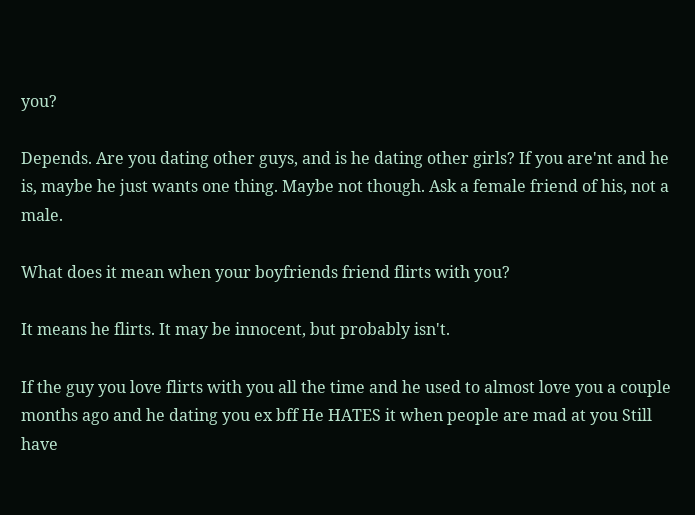you?

Depends. Are you dating other guys, and is he dating other girls? If you are'nt and he is, maybe he just wants one thing. Maybe not though. Ask a female friend of his, not a male.

What does it mean when your boyfriends friend flirts with you?

It means he flirts. It may be innocent, but probably isn't.

If the guy you love flirts with you all the time and he used to almost love you a couple months ago and he dating you ex bff He HATES it when people are mad at you Still have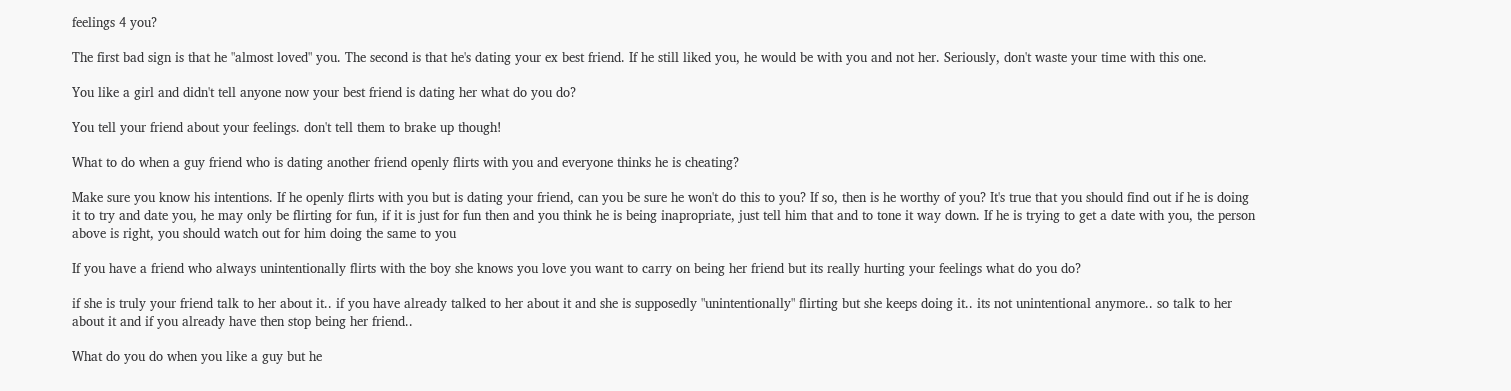feelings 4 you?

The first bad sign is that he "almost loved" you. The second is that he's dating your ex best friend. If he still liked you, he would be with you and not her. Seriously, don't waste your time with this one.

You like a girl and didn't tell anyone now your best friend is dating her what do you do?

You tell your friend about your feelings. don't tell them to brake up though!

What to do when a guy friend who is dating another friend openly flirts with you and everyone thinks he is cheating?

Make sure you know his intentions. If he openly flirts with you but is dating your friend, can you be sure he won't do this to you? If so, then is he worthy of you? It's true that you should find out if he is doing it to try and date you, he may only be flirting for fun, if it is just for fun then and you think he is being inapropriate, just tell him that and to tone it way down. If he is trying to get a date with you, the person above is right, you should watch out for him doing the same to you

If you have a friend who always unintentionally flirts with the boy she knows you love you want to carry on being her friend but its really hurting your feelings what do you do?

if she is truly your friend talk to her about it.. if you have already talked to her about it and she is supposedly "unintentionally" flirting but she keeps doing it.. its not unintentional anymore.. so talk to her about it and if you already have then stop being her friend..

What do you do when you like a guy but he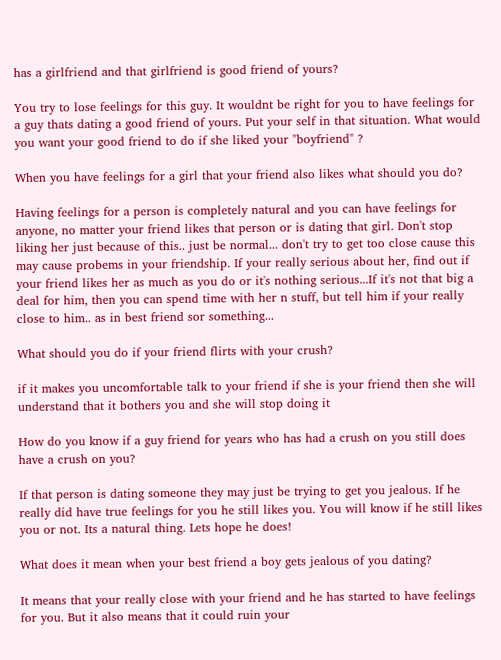has a girlfriend and that girlfriend is good friend of yours?

You try to lose feelings for this guy. It wouldnt be right for you to have feelings for a guy thats dating a good friend of yours. Put your self in that situation. What would you want your good friend to do if she liked your "boyfriend" ?

When you have feelings for a girl that your friend also likes what should you do?

Having feelings for a person is completely natural and you can have feelings for anyone, no matter your friend likes that person or is dating that girl. Don't stop liking her just because of this.. just be normal... don't try to get too close cause this may cause probems in your friendship. If your really serious about her, find out if your friend likes her as much as you do or it's nothing serious...If it's not that big a deal for him, then you can spend time with her n stuff, but tell him if your really close to him.. as in best friend sor something...

What should you do if your friend flirts with your crush?

if it makes you uncomfortable talk to your friend if she is your friend then she will understand that it bothers you and she will stop doing it

How do you know if a guy friend for years who has had a crush on you still does have a crush on you?

If that person is dating someone they may just be trying to get you jealous. If he really did have true feelings for you he still likes you. You will know if he still likes you or not. Its a natural thing. Lets hope he does!

What does it mean when your best friend a boy gets jealous of you dating?

It means that your really close with your friend and he has started to have feelings for you. But it also means that it could ruin your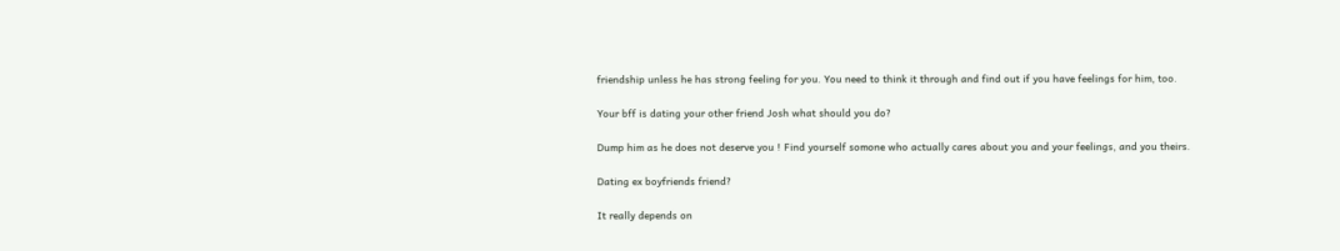friendship unless he has strong feeling for you. You need to think it through and find out if you have feelings for him, too.

Your bff is dating your other friend Josh what should you do?

Dump him as he does not deserve you ! Find yourself somone who actually cares about you and your feelings, and you theirs.

Dating ex boyfriends friend?

It really depends on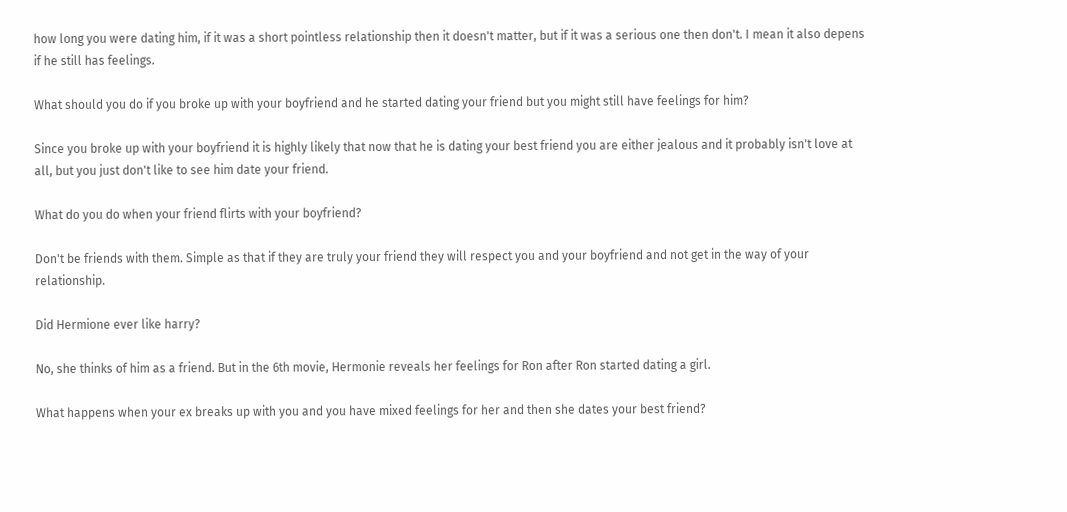how long you were dating him, if it was a short pointless relationship then it doesn't matter, but if it was a serious one then don't. I mean it also depens if he still has feelings.

What should you do if you broke up with your boyfriend and he started dating your friend but you might still have feelings for him?

Since you broke up with your boyfriend it is highly likely that now that he is dating your best friend you are either jealous and it probably isn't love at all, but you just don't like to see him date your friend.

What do you do when your friend flirts with your boyfriend?

Don't be friends with them. Simple as that if they are truly your friend they will respect you and your boyfriend and not get in the way of your relationship.

Did Hermione ever like harry?

No, she thinks of him as a friend. But in the 6th movie, Hermonie reveals her feelings for Ron after Ron started dating a girl.

What happens when your ex breaks up with you and you have mixed feelings for her and then she dates your best friend?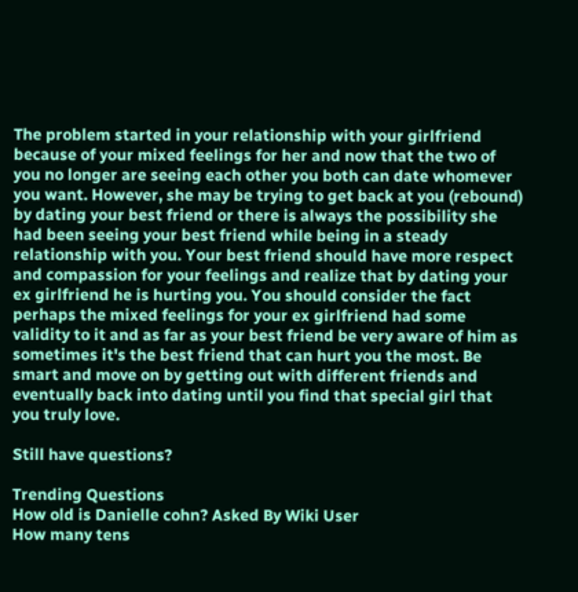The problem started in your relationship with your girlfriend because of your mixed feelings for her and now that the two of you no longer are seeing each other you both can date whomever you want. However, she may be trying to get back at you (rebound) by dating your best friend or there is always the possibility she had been seeing your best friend while being in a steady relationship with you. Your best friend should have more respect and compassion for your feelings and realize that by dating your ex girlfriend he is hurting you. You should consider the fact perhaps the mixed feelings for your ex girlfriend had some validity to it and as far as your best friend be very aware of him as sometimes it's the best friend that can hurt you the most. Be smart and move on by getting out with different friends and eventually back into dating until you find that special girl that you truly love.

Still have questions?

Trending Questions
How old is Danielle cohn? Asked By Wiki User
How many tens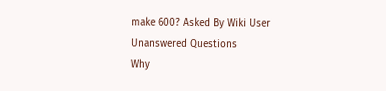make 600? Asked By Wiki User
Unanswered Questions
Why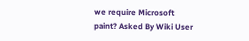we require Microsoft paint? Asked By Wiki User